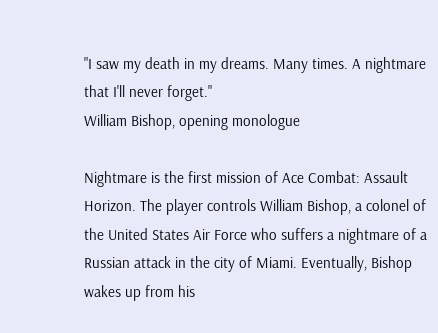"I saw my death in my dreams. Many times. A nightmare that I'll never forget."
William Bishop, opening monologue

Nightmare is the first mission of Ace Combat: Assault Horizon. The player controls William Bishop, a colonel of the United States Air Force who suffers a nightmare of a Russian attack in the city of Miami. Eventually, Bishop wakes up from his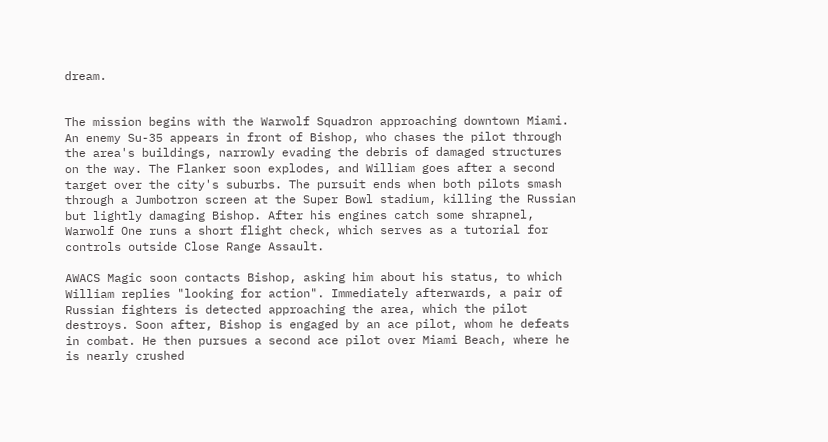dream.


The mission begins with the Warwolf Squadron approaching downtown Miami. An enemy Su-35 appears in front of Bishop, who chases the pilot through the area's buildings, narrowly evading the debris of damaged structures on the way. The Flanker soon explodes, and William goes after a second target over the city's suburbs. The pursuit ends when both pilots smash through a Jumbotron screen at the Super Bowl stadium, killing the Russian but lightly damaging Bishop. After his engines catch some shrapnel, Warwolf One runs a short flight check, which serves as a tutorial for controls outside Close Range Assault.

AWACS Magic soon contacts Bishop, asking him about his status, to which William replies "looking for action". Immediately afterwards, a pair of Russian fighters is detected approaching the area, which the pilot destroys. Soon after, Bishop is engaged by an ace pilot, whom he defeats in combat. He then pursues a second ace pilot over Miami Beach, where he is nearly crushed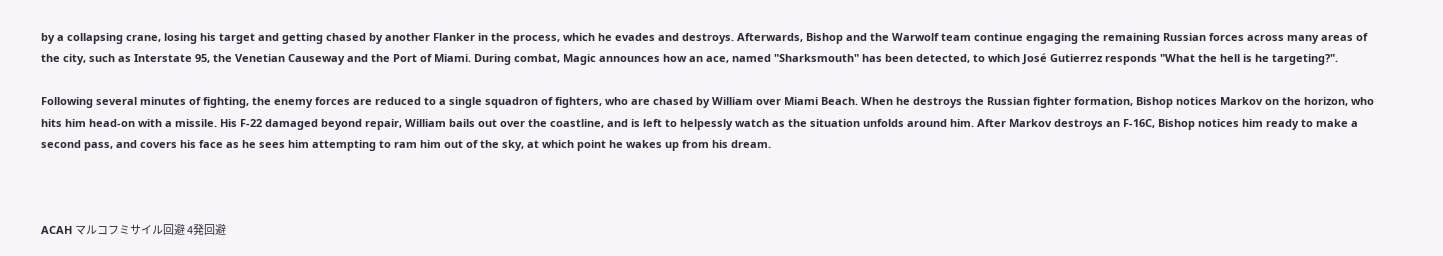by a collapsing crane, losing his target and getting chased by another Flanker in the process, which he evades and destroys. Afterwards, Bishop and the Warwolf team continue engaging the remaining Russian forces across many areas of the city, such as Interstate 95, the Venetian Causeway and the Port of Miami. During combat, Magic announces how an ace, named "Sharksmouth" has been detected, to which José Gutierrez responds "What the hell is he targeting?".

Following several minutes of fighting, the enemy forces are reduced to a single squadron of fighters, who are chased by William over Miami Beach. When he destroys the Russian fighter formation, Bishop notices Markov on the horizon, who hits him head-on with a missile. His F-22 damaged beyond repair, William bails out over the coastline, and is left to helpessly watch as the situation unfolds around him. After Markov destroys an F-16C, Bishop notices him ready to make a second pass, and covers his face as he sees him attempting to ram him out of the sky, at which point he wakes up from his dream.



ACAH マルコフミサイル回避 4発回避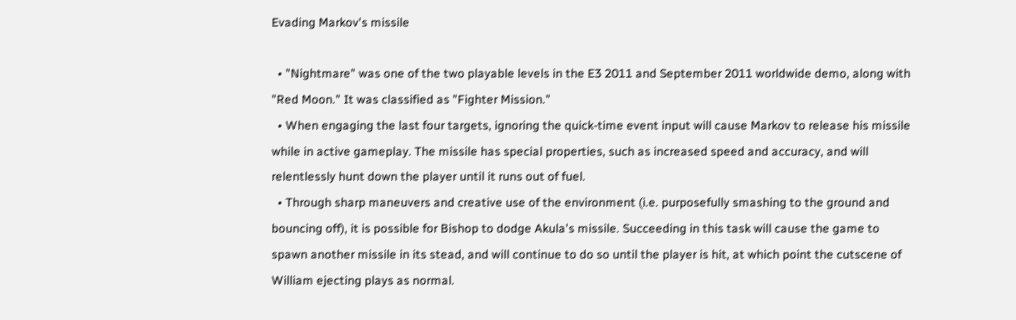Evading Markov's missile

  • "Nightmare" was one of the two playable levels in the E3 2011 and September 2011 worldwide demo, along with "Red Moon." It was classified as "Fighter Mission."
  • When engaging the last four targets, ignoring the quick-time event input will cause Markov to release his missile while in active gameplay. The missile has special properties, such as increased speed and accuracy, and will relentlessly hunt down the player until it runs out of fuel.
  • Through sharp maneuvers and creative use of the environment (i.e. purposefully smashing to the ground and bouncing off), it is possible for Bishop to dodge Akula's missile. Succeeding in this task will cause the game to spawn another missile in its stead, and will continue to do so until the player is hit, at which point the cutscene of William ejecting plays as normal.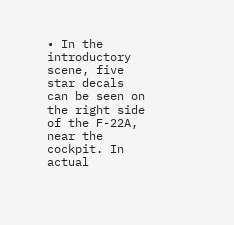• In the introductory scene, five star decals can be seen on the right side of the F-22A, near the cockpit. In actual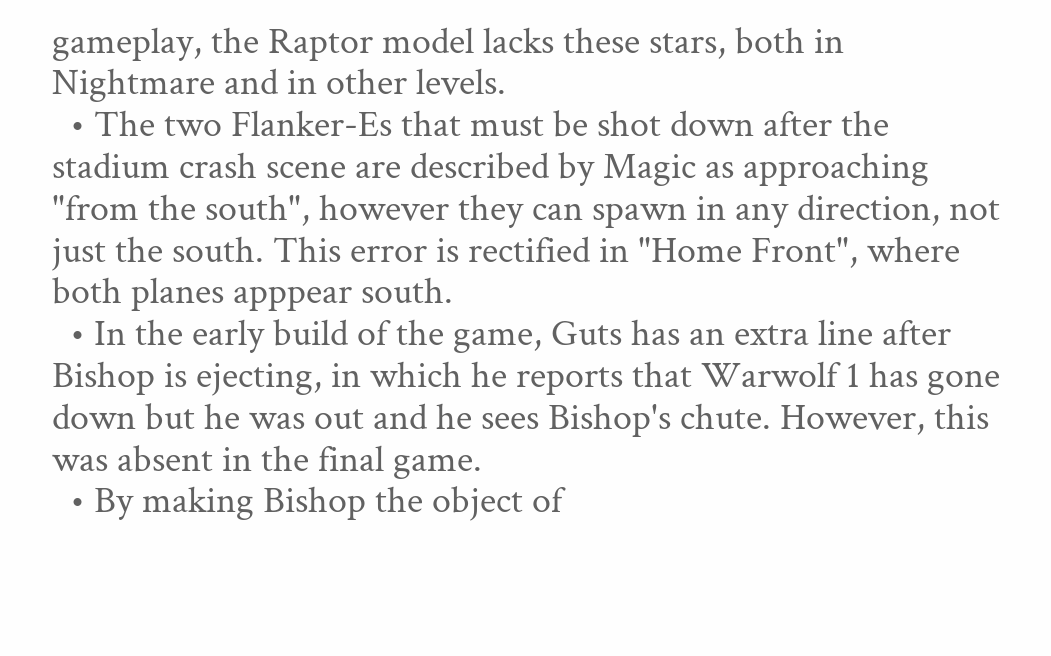gameplay, the Raptor model lacks these stars, both in Nightmare and in other levels.
  • The two Flanker-Es that must be shot down after the stadium crash scene are described by Magic as approaching "from the south", however they can spawn in any direction, not just the south. This error is rectified in "Home Front", where both planes apppear south.
  • In the early build of the game, Guts has an extra line after Bishop is ejecting, in which he reports that Warwolf 1 has gone down but he was out and he sees Bishop's chute. However, this was absent in the final game.
  • By making Bishop the object of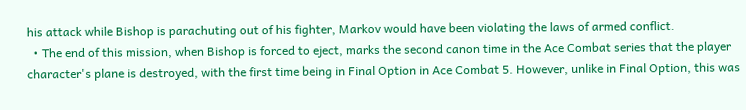his attack while Bishop is parachuting out of his fighter, Markov would have been violating the laws of armed conflict.
  • The end of this mission, when Bishop is forced to eject, marks the second canon time in the Ace Combat series that the player character's plane is destroyed, with the first time being in Final Option in Ace Combat 5. However, unlike in Final Option, this was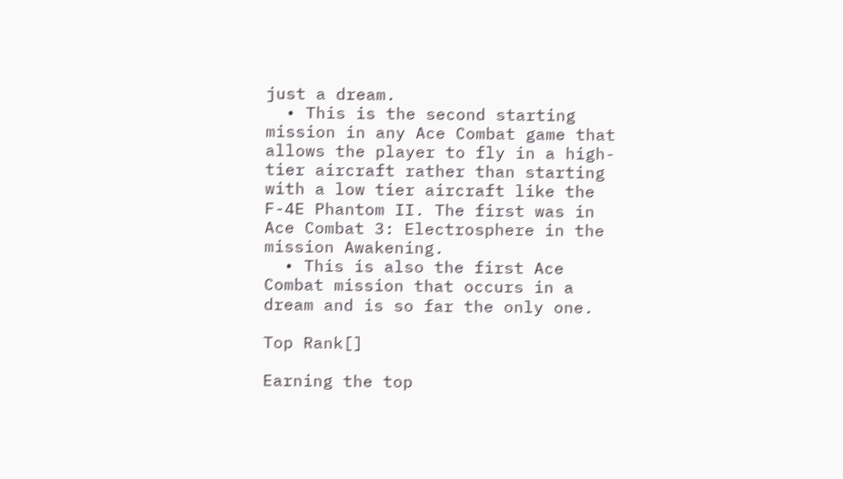just a dream.
  • This is the second starting mission in any Ace Combat game that allows the player to fly in a high-tier aircraft rather than starting with a low tier aircraft like the F-4E Phantom II. The first was in Ace Combat 3: Electrosphere in the mission Awakening.
  • This is also the first Ace Combat mission that occurs in a dream and is so far the only one.

Top Rank[]

Earning the top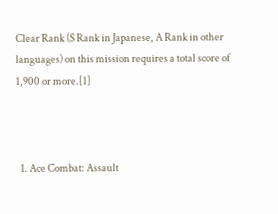Clear Rank (S Rank in Japanese, A Rank in other languages) on this mission requires a total score of 1,900 or more.[1]



  1. Ace Combat: Assault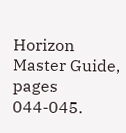Horizon Master Guide, pages 044-045.